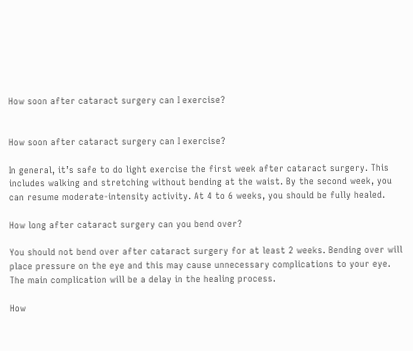How soon after cataract surgery can I exercise?


How soon after cataract surgery can I exercise?

In general, it’s safe to do light exercise the first week after cataract surgery. This includes walking and stretching without bending at the waist. By the second week, you can resume moderate-intensity activity. At 4 to 6 weeks, you should be fully healed.

How long after cataract surgery can you bend over?

You should not bend over after cataract surgery for at least 2 weeks. Bending over will place pressure on the eye and this may cause unnecessary complications to your eye. The main complication will be a delay in the healing process.

How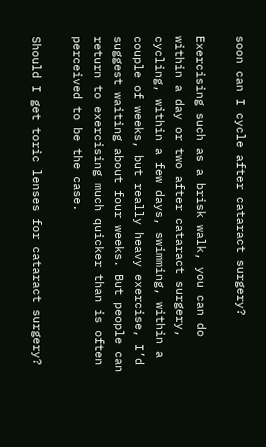soon can I cycle after cataract surgery?

Exercising such as a brisk walk, you can do within a day or two after cataract surgery, cycling, within a few days, swimming, within a couple of weeks, but really heavy exercise, I’d suggest waiting about four weeks. But people can return to exercising much quicker than is often perceived to be the case.

Should I get toric lenses for cataract surgery?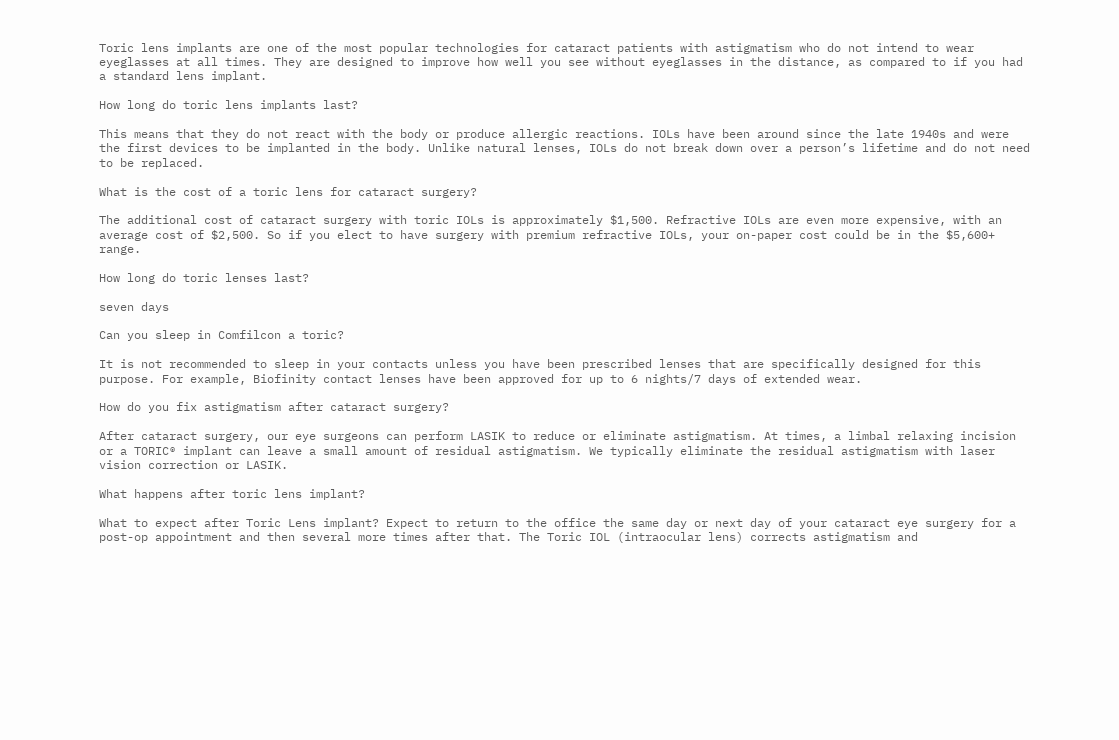Toric lens implants are one of the most popular technologies for cataract patients with astigmatism who do not intend to wear eyeglasses at all times. They are designed to improve how well you see without eyeglasses in the distance, as compared to if you had a standard lens implant.

How long do toric lens implants last?

This means that they do not react with the body or produce allergic reactions. IOLs have been around since the late 1940s and were the first devices to be implanted in the body. Unlike natural lenses, IOLs do not break down over a person’s lifetime and do not need to be replaced.

What is the cost of a toric lens for cataract surgery?

The additional cost of cataract surgery with toric IOLs is approximately $1,500. Refractive IOLs are even more expensive, with an average cost of $2,500. So if you elect to have surgery with premium refractive IOLs, your on-paper cost could be in the $5,600+ range.

How long do toric lenses last?

seven days

Can you sleep in Comfilcon a toric?

It is not recommended to sleep in your contacts unless you have been prescribed lenses that are specifically designed for this purpose. For example, Biofinity contact lenses have been approved for up to 6 nights/7 days of extended wear.

How do you fix astigmatism after cataract surgery?

After cataract surgery, our eye surgeons can perform LASIK to reduce or eliminate astigmatism. At times, a limbal relaxing incision or a TORIC® implant can leave a small amount of residual astigmatism. We typically eliminate the residual astigmatism with laser vision correction or LASIK.

What happens after toric lens implant?

What to expect after Toric Lens implant? Expect to return to the office the same day or next day of your cataract eye surgery for a post-op appointment and then several more times after that. The Toric IOL (intraocular lens) corrects astigmatism and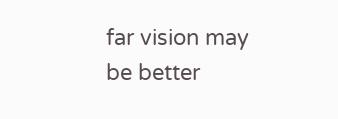far vision may be better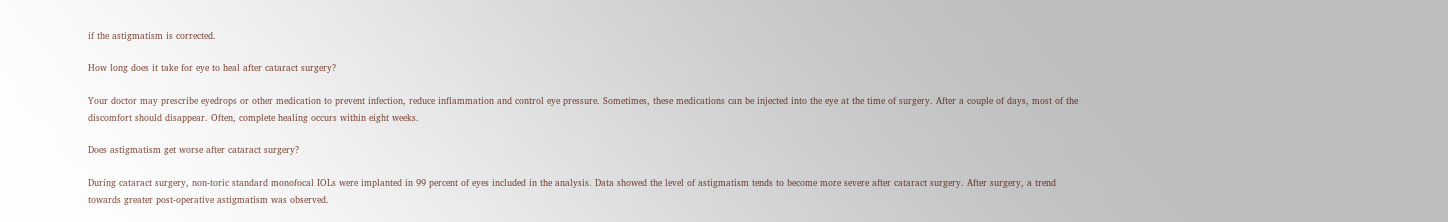if the astigmatism is corrected.

How long does it take for eye to heal after cataract surgery?

Your doctor may prescribe eyedrops or other medication to prevent infection, reduce inflammation and control eye pressure. Sometimes, these medications can be injected into the eye at the time of surgery. After a couple of days, most of the discomfort should disappear. Often, complete healing occurs within eight weeks.

Does astigmatism get worse after cataract surgery?

During cataract surgery, non-toric standard monofocal IOLs were implanted in 99 percent of eyes included in the analysis. Data showed the level of astigmatism tends to become more severe after cataract surgery. After surgery, a trend towards greater post-operative astigmatism was observed.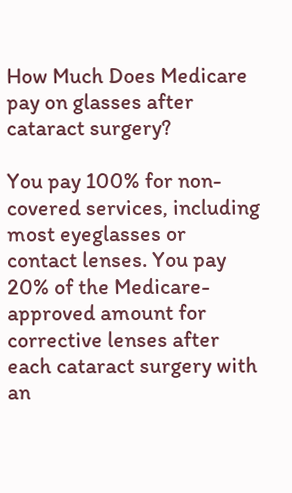How Much Does Medicare pay on glasses after cataract surgery?

You pay 100% for non-covered services, including most eyeglasses or contact lenses. You pay 20% of the Medicare-approved amount for corrective lenses after each cataract surgery with an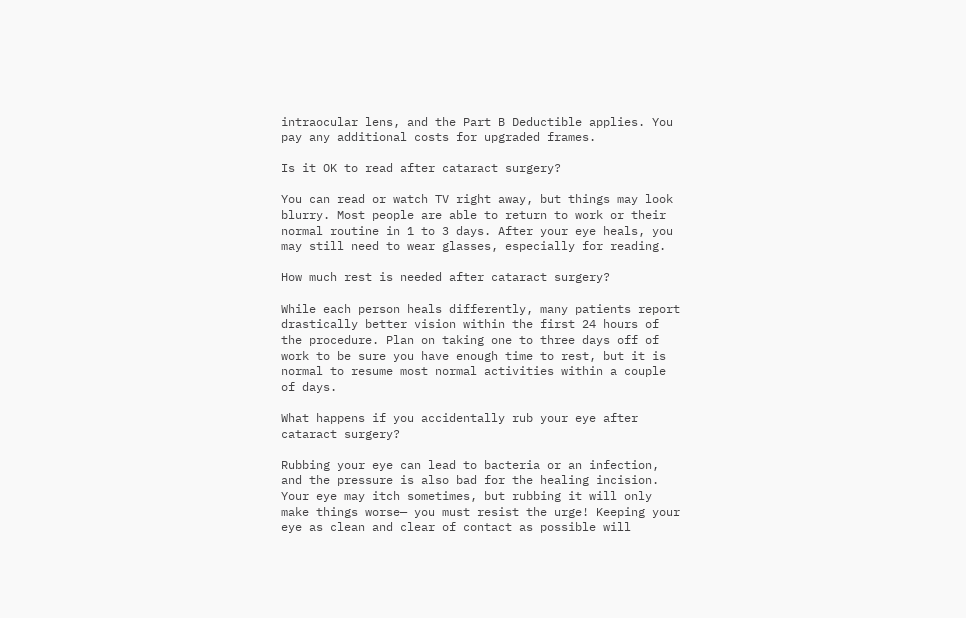intraocular lens, and the Part B Deductible applies. You pay any additional costs for upgraded frames.

Is it OK to read after cataract surgery?

You can read or watch TV right away, but things may look blurry. Most people are able to return to work or their normal routine in 1 to 3 days. After your eye heals, you may still need to wear glasses, especially for reading.

How much rest is needed after cataract surgery?

While each person heals differently, many patients report drastically better vision within the first 24 hours of the procedure. Plan on taking one to three days off of work to be sure you have enough time to rest, but it is normal to resume most normal activities within a couple of days.

What happens if you accidentally rub your eye after cataract surgery?

Rubbing your eye can lead to bacteria or an infection, and the pressure is also bad for the healing incision. Your eye may itch sometimes, but rubbing it will only make things worse— you must resist the urge! Keeping your eye as clean and clear of contact as possible will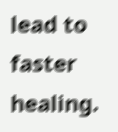lead to faster healing.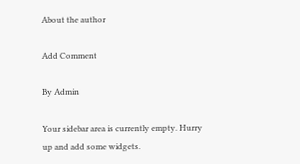About the author

Add Comment

By Admin

Your sidebar area is currently empty. Hurry up and add some widgets.